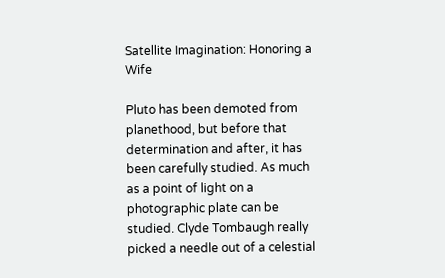Satellite Imagination: Honoring a Wife

Pluto has been demoted from planethood, but before that determination and after, it has been carefully studied. As much as a point of light on a photographic plate can be studied. Clyde Tombaugh really picked a needle out of a celestial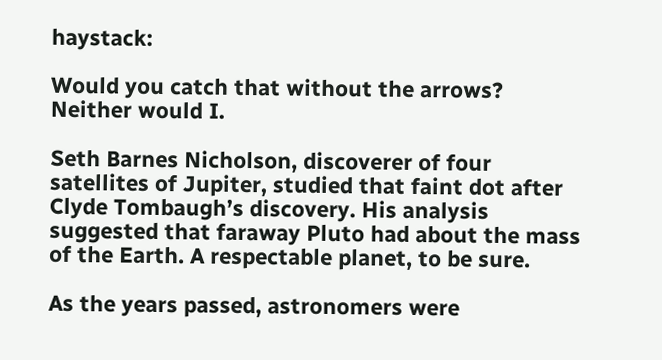haystack:

Would you catch that without the arrows? Neither would I.

Seth Barnes Nicholson, discoverer of four satellites of Jupiter, studied that faint dot after Clyde Tombaugh’s discovery. His analysis suggested that faraway Pluto had about the mass of the Earth. A respectable planet, to be sure.

As the years passed, astronomers were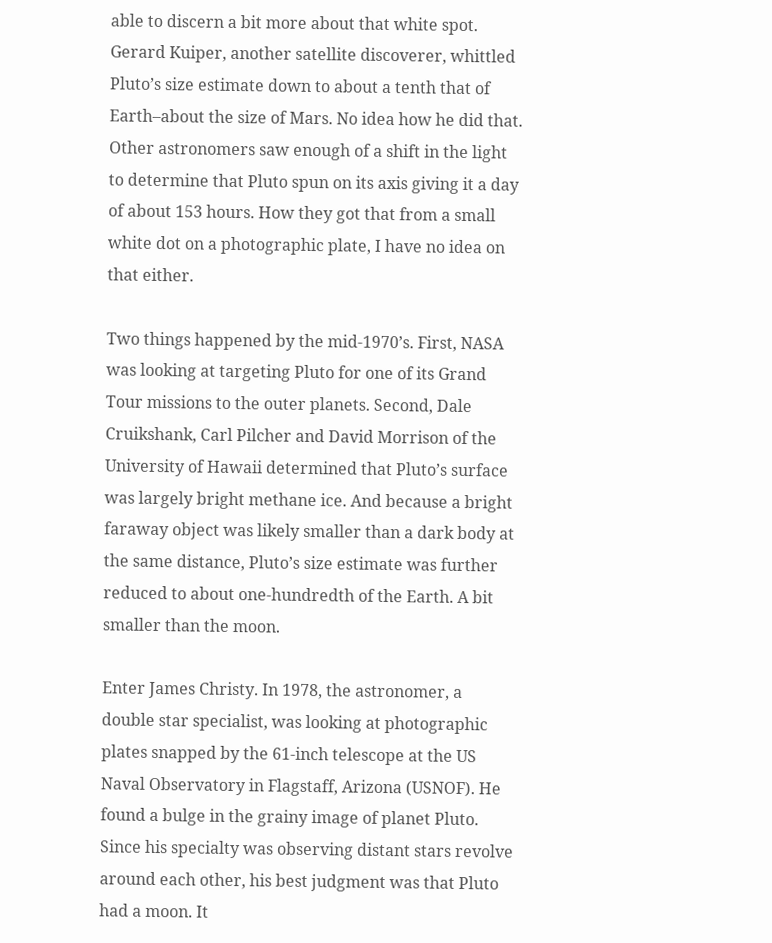able to discern a bit more about that white spot. Gerard Kuiper, another satellite discoverer, whittled Pluto’s size estimate down to about a tenth that of Earth–about the size of Mars. No idea how he did that. Other astronomers saw enough of a shift in the light to determine that Pluto spun on its axis giving it a day of about 153 hours. How they got that from a small white dot on a photographic plate, I have no idea on that either.

Two things happened by the mid-1970’s. First, NASA was looking at targeting Pluto for one of its Grand Tour missions to the outer planets. Second, Dale Cruikshank, Carl Pilcher and David Morrison of the University of Hawaii determined that Pluto’s surface was largely bright methane ice. And because a bright faraway object was likely smaller than a dark body at the same distance, Pluto’s size estimate was further reduced to about one-hundredth of the Earth. A bit smaller than the moon.

Enter James Christy. In 1978, the astronomer, a double star specialist, was looking at photographic plates snapped by the 61-inch telescope at the US Naval Observatory in Flagstaff, Arizona (USNOF). He found a bulge in the grainy image of planet Pluto. Since his specialty was observing distant stars revolve around each other, his best judgment was that Pluto had a moon. It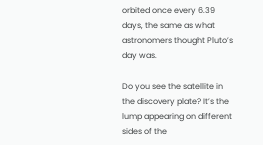orbited once every 6.39 days, the same as what astronomers thought Pluto’s day was.

Do you see the satellite in the discovery plate? It’s the lump appearing on different sides of the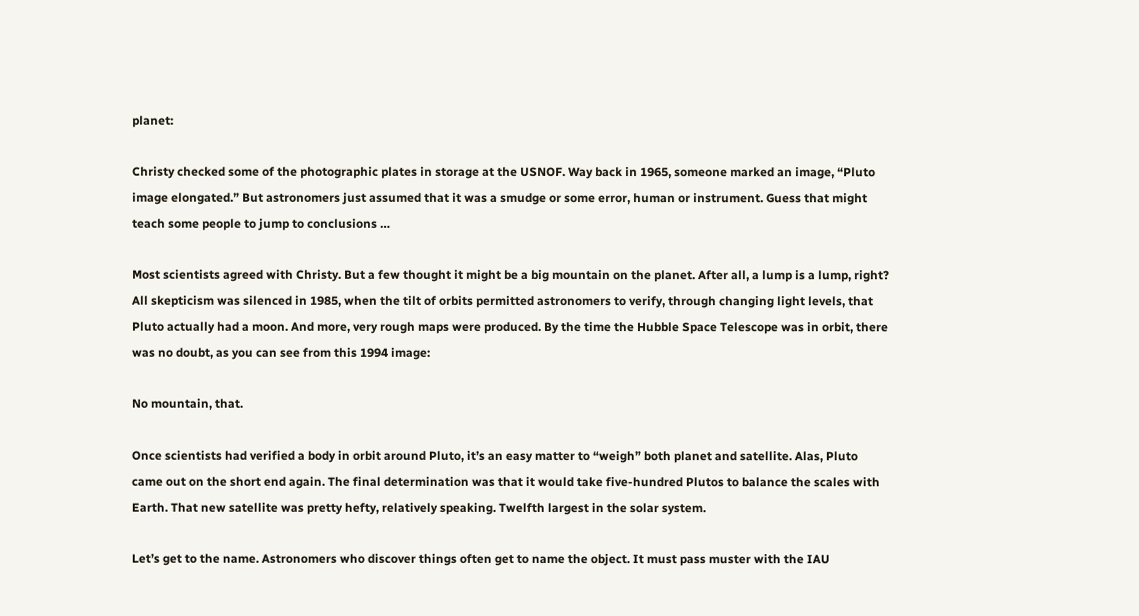planet:

Christy checked some of the photographic plates in storage at the USNOF. Way back in 1965, someone marked an image, “Pluto image elongated.” But astronomers just assumed that it was a smudge or some error, human or instrument. Guess that might teach some people to jump to conclusions …

Most scientists agreed with Christy. But a few thought it might be a big mountain on the planet. After all, a lump is a lump, right? All skepticism was silenced in 1985, when the tilt of orbits permitted astronomers to verify, through changing light levels, that Pluto actually had a moon. And more, very rough maps were produced. By the time the Hubble Space Telescope was in orbit, there was no doubt, as you can see from this 1994 image:

No mountain, that.

Once scientists had verified a body in orbit around Pluto, it’s an easy matter to “weigh” both planet and satellite. Alas, Pluto came out on the short end again. The final determination was that it would take five-hundred Plutos to balance the scales with Earth. That new satellite was pretty hefty, relatively speaking. Twelfth largest in the solar system.

Let’s get to the name. Astronomers who discover things often get to name the object. It must pass muster with the IAU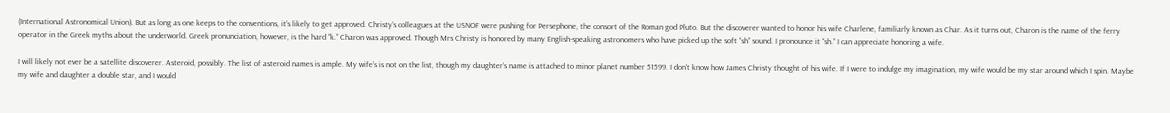(International Astronomical Union). But as long as one keeps to the conventions, it’s likely to get approved. Christy’s colleagues at the USNOF were pushing for Persephone, the consort of the Roman god Pluto. But the discoverer wanted to honor his wife Charlene, familiarly known as Char. As it turns out, Charon is the name of the ferry operator in the Greek myths about the underworld. Greek pronunciation, however, is the hard “k.” Charon was approved. Though Mrs Christy is honored by many English-speaking astronomers who have picked up the soft “sh” sound. I pronounce it “sh.” I can appreciate honoring a wife.

I will likely not ever be a satellite discoverer. Asteroid, possibly. The list of asteroid names is ample. My wife’s is not on the list, though my daughter’s name is attached to minor planet number 51599. I don’t know how James Christy thought of his wife. If I were to indulge my imagination, my wife would be my star around which I spin. Maybe my wife and daughter a double star, and I would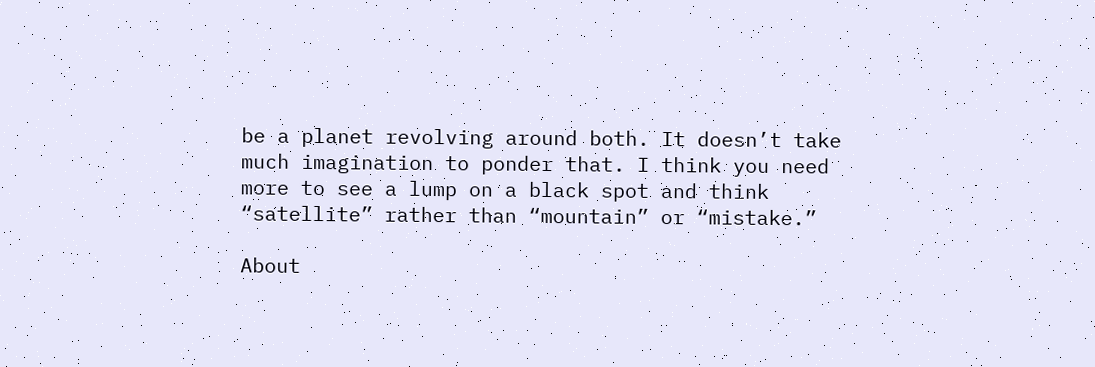be a planet revolving around both. It doesn’t take much imagination to ponder that. I think you need more to see a lump on a black spot and think “satellite” rather than “mountain” or “mistake.”

About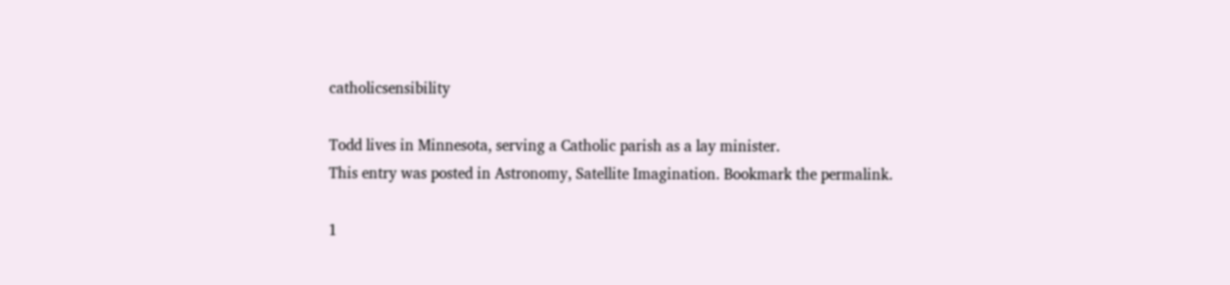catholicsensibility

Todd lives in Minnesota, serving a Catholic parish as a lay minister.
This entry was posted in Astronomy, Satellite Imagination. Bookmark the permalink.

1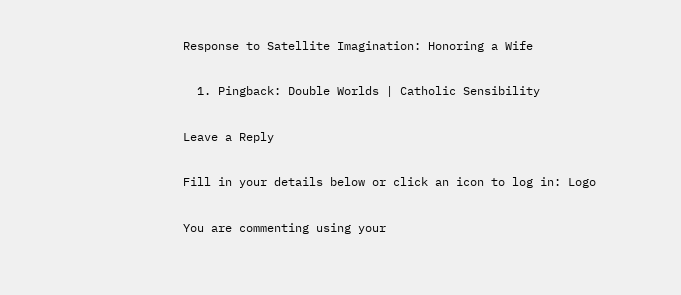Response to Satellite Imagination: Honoring a Wife

  1. Pingback: Double Worlds | Catholic Sensibility

Leave a Reply

Fill in your details below or click an icon to log in: Logo

You are commenting using your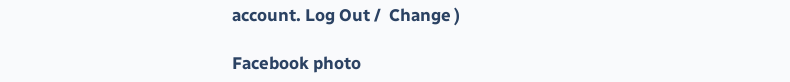account. Log Out /  Change )

Facebook photo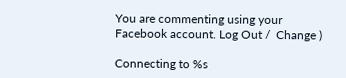You are commenting using your Facebook account. Log Out /  Change )

Connecting to %s